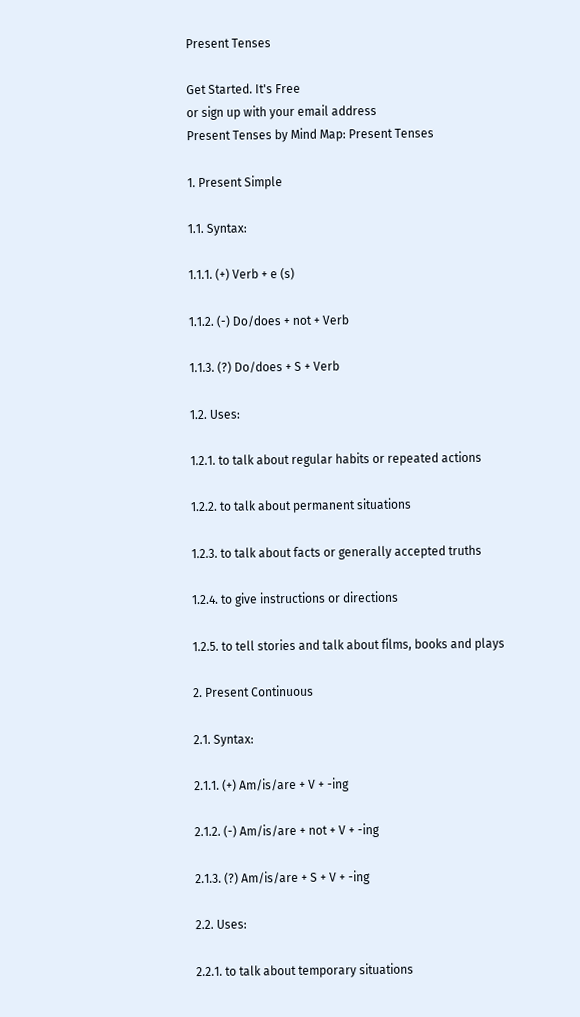Present Tenses

Get Started. It's Free
or sign up with your email address
Present Tenses by Mind Map: Present Tenses

1. Present Simple

1.1. Syntax:

1.1.1. (+) Verb + e (s)

1.1.2. (-) Do/does + not + Verb

1.1.3. (?) Do/does + S + Verb

1.2. Uses:

1.2.1. to talk about regular habits or repeated actions

1.2.2. to talk about permanent situations

1.2.3. to talk about facts or generally accepted truths

1.2.4. to give instructions or directions

1.2.5. to tell stories and talk about films, books and plays

2. Present Continuous

2.1. Syntax:

2.1.1. (+) Am/is/are + V + -ing

2.1.2. (-) Am/is/are + not + V + -ing

2.1.3. (?) Am/is/are + S + V + -ing

2.2. Uses:

2.2.1. to talk about temporary situations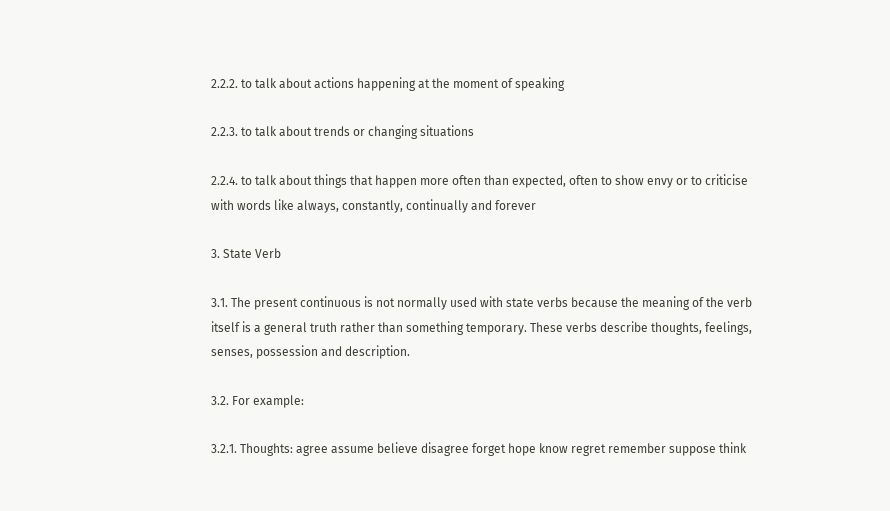2.2.2. to talk about actions happening at the moment of speaking

2.2.3. to talk about trends or changing situations

2.2.4. to talk about things that happen more often than expected, often to show envy or to criticise with words like always, constantly, continually and forever

3. State Verb

3.1. The present continuous is not normally used with state verbs because the meaning of the verb itself is a general truth rather than something temporary. These verbs describe thoughts, feelings, senses, possession and description.

3.2. For example:

3.2.1. Thoughts: agree assume believe disagree forget hope know regret remember suppose think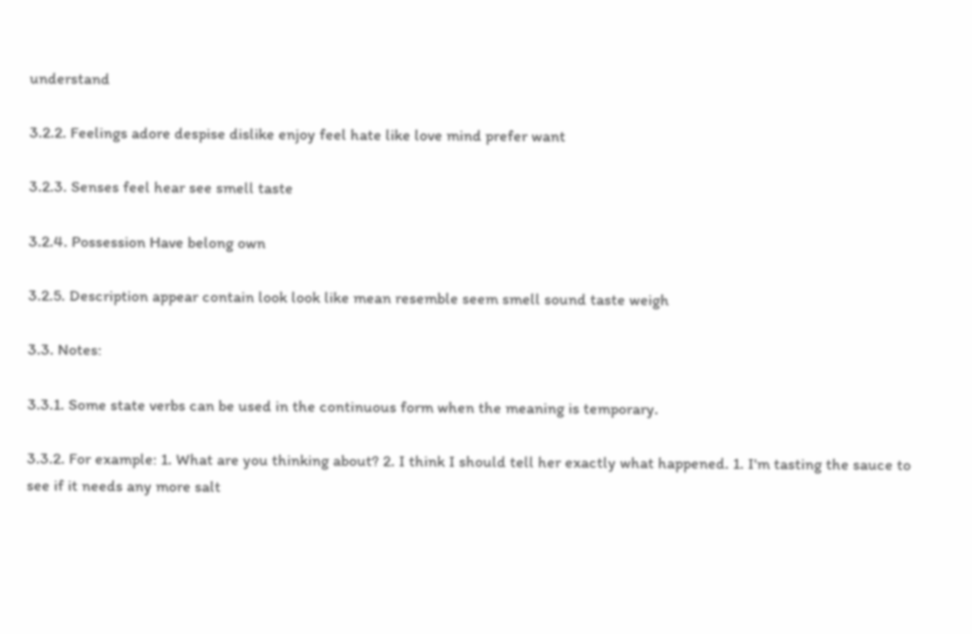understand

3.2.2. Feelings adore despise dislike enjoy feel hate like love mind prefer want

3.2.3. Senses feel hear see smell taste

3.2.4. Possession Have belong own

3.2.5. Description appear contain look look like mean resemble seem smell sound taste weigh

3.3. Notes:

3.3.1. Some state verbs can be used in the continuous form when the meaning is temporary.

3.3.2. For example: 1. What are you thinking about? 2. I think I should tell her exactly what happened. 1. I'm tasting the sauce to see if it needs any more salt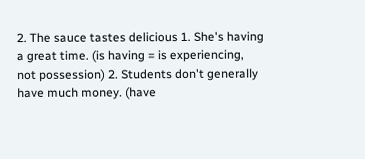2. The sauce tastes delicious 1. She's having a great time. (is having = is experiencing, not possession) 2. Students don't generally have much money. (have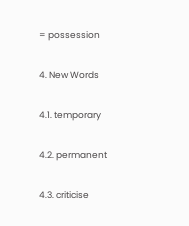= possession

4. New Words

4.1. temporary

4.2. permanent

4.3. criticise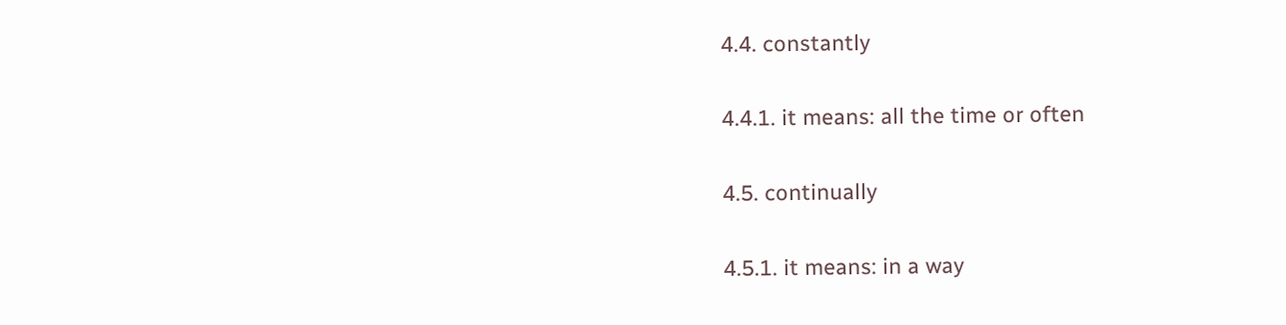4.4. constantly

4.4.1. it means: all the time or often

4.5. continually

4.5.1. it means: in a way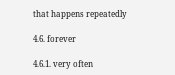that happens repeatedly

4.6. forever

4.6.1. very often